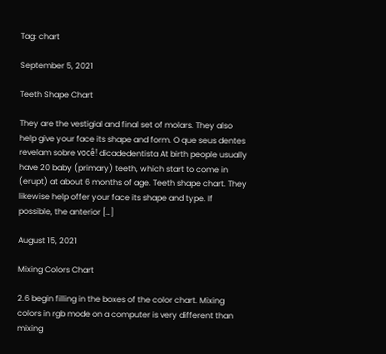Tag: chart

September 5, 2021

Teeth Shape Chart

They are the vestigial and final set of molars. They also help give your face its shape and form. O que seus dentes revelam sobre você! dicadedentista At birth people usually have 20 baby (primary) teeth, which start to come in (erupt) at about 6 months of age. Teeth shape chart. They likewise help offer your face its shape and type. If possible, the anterior […]

August 15, 2021

Mixing Colors Chart

2.6 begin filling in the boxes of the color chart. Mixing colors in rgb mode on a computer is very different than mixing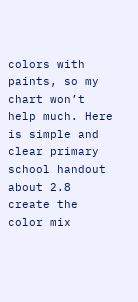colors with paints, so my chart won’t help much. Here is simple and clear primary school handout about 2.8 create the color mix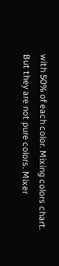with 50% of each color. Mixing colors chart. But they are not pure colors. Mixer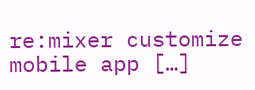re:mixer customize mobile app […]